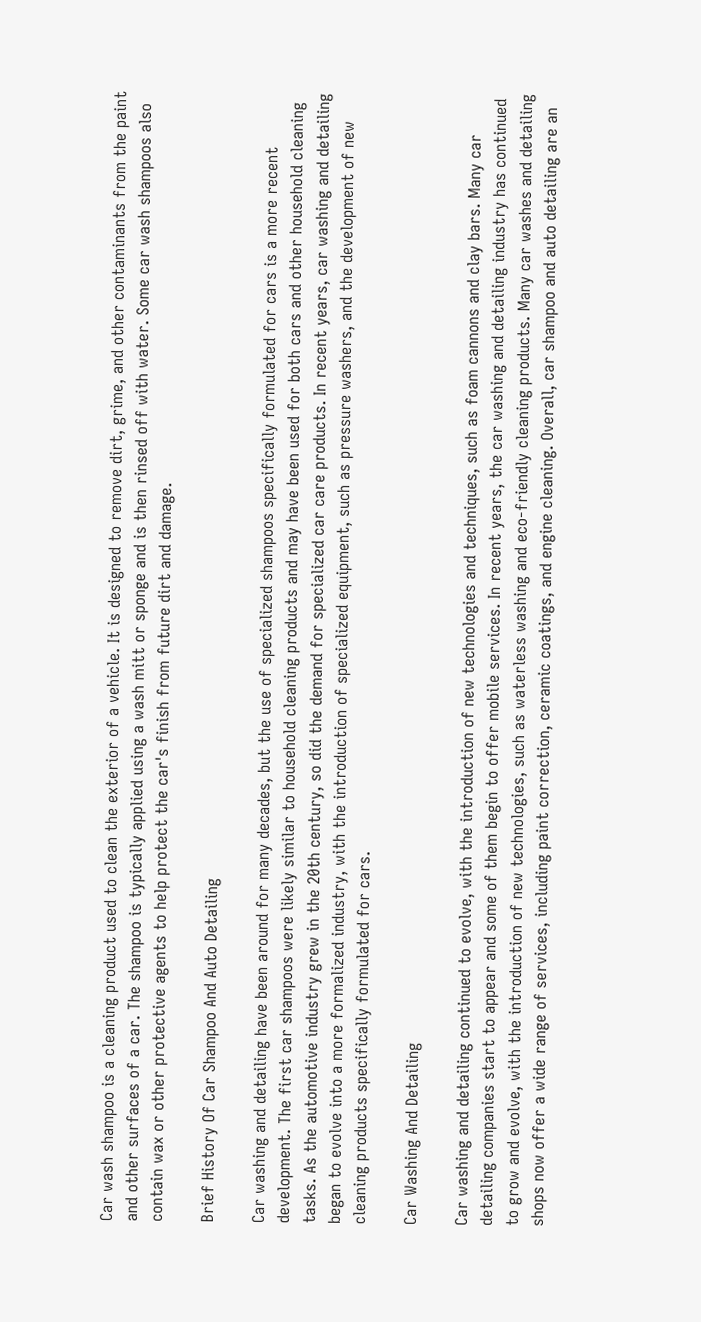Car wash shampoo is a cleaning product used to clean the exterior of a vehicle. It is designed to remove dirt, grime, and other contaminants from the paint and other surfaces of a car. The shampoo is typically applied using a wash mitt or sponge and is then rinsed off with water. Some car wash shampoos also contain wax or other protective agents to help protect the car's finish from future dirt and damage.

Brief History Of Car Shampoo And Auto Detailing

Car washing and detailing have been around for many decades, but the use of specialized shampoos specifically formulated for cars is a more recent development. The first car shampoos were likely similar to household cleaning products and may have been used for both cars and other household cleaning tasks. As the automotive industry grew in the 20th century, so did the demand for specialized car care products. In recent years, car washing and detailing began to evolve into a more formalized industry, with the introduction of specialized equipment, such as pressure washers, and the development of new cleaning products specifically formulated for cars.

Car Washing And Detailing

Car washing and detailing continued to evolve, with the introduction of new technologies and techniques, such as foam cannons and clay bars. Many car detailing companies start to appear and some of them begin to offer mobile services. In recent years, the car washing and detailing industry has continued to grow and evolve, with the introduction of new technologies, such as waterless washing and eco-friendly cleaning products. Many car washes and detailing shops now offer a wide range of services, including paint correction, ceramic coatings, and engine cleaning. Overall, car shampoo and auto detailing are an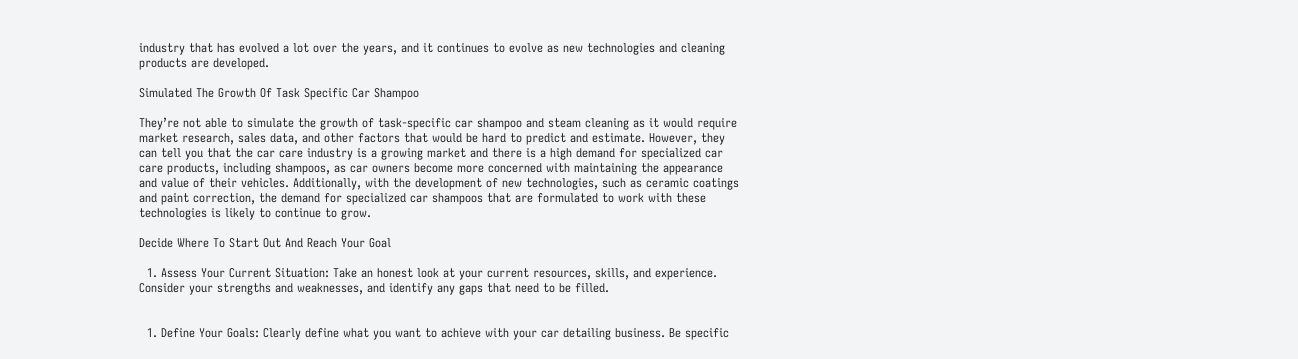industry that has evolved a lot over the years, and it continues to evolve as new technologies and cleaning products are developed.

Simulated The Growth Of Task Specific Car Shampoo

They’re not able to simulate the growth of task-specific car shampoo and steam cleaning as it would require market research, sales data, and other factors that would be hard to predict and estimate. However, they can tell you that the car care industry is a growing market and there is a high demand for specialized car care products, including shampoos, as car owners become more concerned with maintaining the appearance and value of their vehicles. Additionally, with the development of new technologies, such as ceramic coatings and paint correction, the demand for specialized car shampoos that are formulated to work with these technologies is likely to continue to grow.

Decide Where To Start Out And Reach Your Goal

  1. Assess Your Current Situation: Take an honest look at your current resources, skills, and experience. Consider your strengths and weaknesses, and identify any gaps that need to be filled.


  1. Define Your Goals: Clearly define what you want to achieve with your car detailing business. Be specific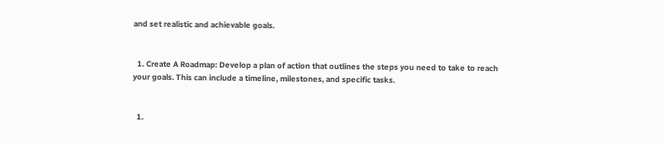and set realistic and achievable goals.


  1. Create A Roadmap: Develop a plan of action that outlines the steps you need to take to reach your goals. This can include a timeline, milestones, and specific tasks.


  1.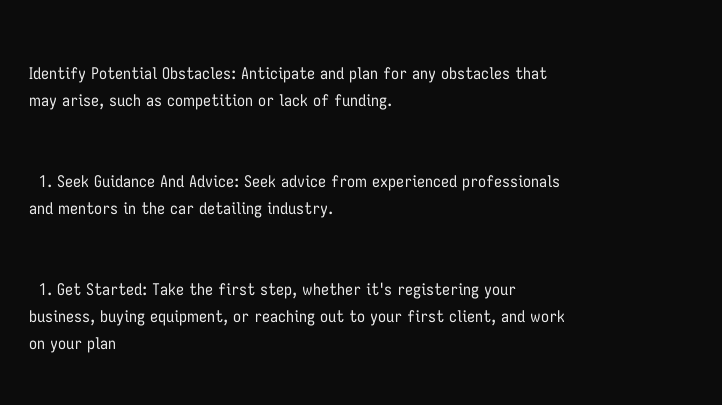Identify Potential Obstacles: Anticipate and plan for any obstacles that may arise, such as competition or lack of funding.


  1. Seek Guidance And Advice: Seek advice from experienced professionals and mentors in the car detailing industry.


  1. Get Started: Take the first step, whether it's registering your business, buying equipment, or reaching out to your first client, and work on your plan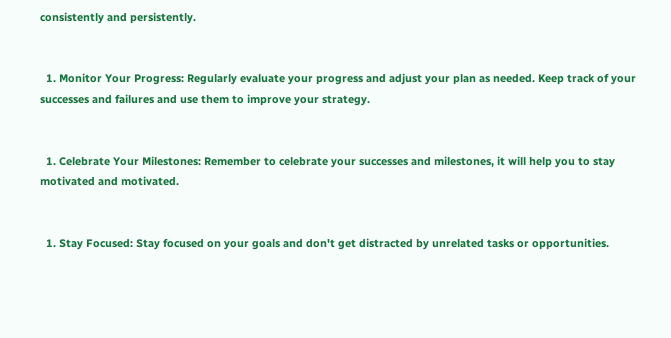consistently and persistently.


  1. Monitor Your Progress: Regularly evaluate your progress and adjust your plan as needed. Keep track of your successes and failures and use them to improve your strategy.


  1. Celebrate Your Milestones: Remember to celebrate your successes and milestones, it will help you to stay motivated and motivated.


  1. Stay Focused: Stay focused on your goals and don't get distracted by unrelated tasks or opportunities.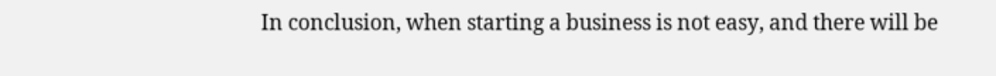In conclusion, when starting a business is not easy, and there will be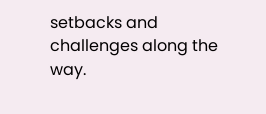setbacks and challenges along the way.